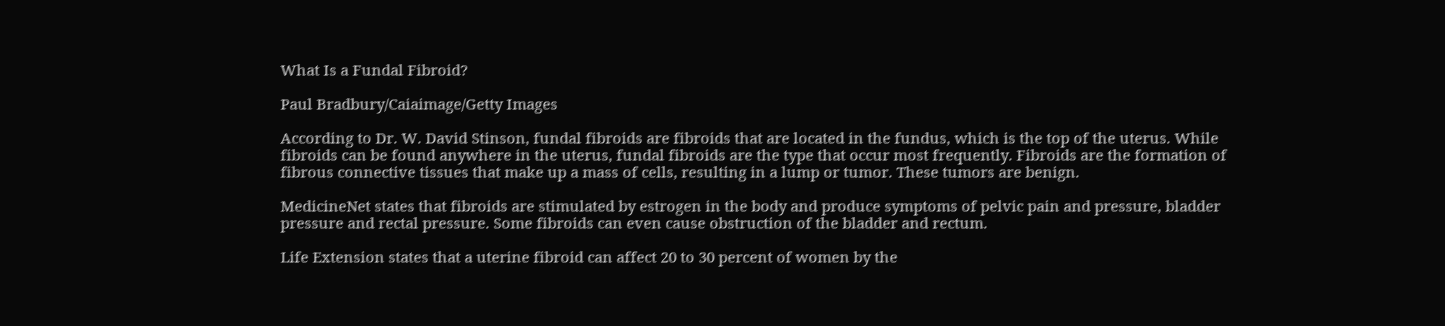What Is a Fundal Fibroid?

Paul Bradbury/Caiaimage/Getty Images

According to Dr. W. David Stinson, fundal fibroids are fibroids that are located in the fundus, which is the top of the uterus. While fibroids can be found anywhere in the uterus, fundal fibroids are the type that occur most frequently. Fibroids are the formation of fibrous connective tissues that make up a mass of cells, resulting in a lump or tumor. These tumors are benign.

MedicineNet states that fibroids are stimulated by estrogen in the body and produce symptoms of pelvic pain and pressure, bladder pressure and rectal pressure. Some fibroids can even cause obstruction of the bladder and rectum.

Life Extension states that a uterine fibroid can affect 20 to 30 percent of women by the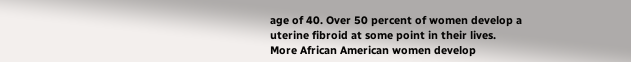age of 40. Over 50 percent of women develop a uterine fibroid at some point in their lives. More African American women develop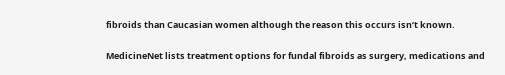fibroids than Caucasian women although the reason this occurs isn’t known.

MedicineNet lists treatment options for fundal fibroids as surgery, medications and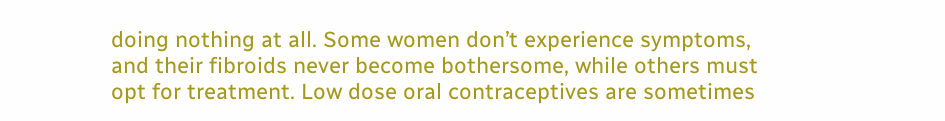doing nothing at all. Some women don’t experience symptoms, and their fibroids never become bothersome, while others must opt for treatment. Low dose oral contraceptives are sometimes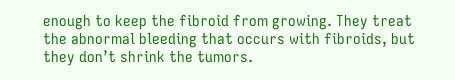enough to keep the fibroid from growing. They treat the abnormal bleeding that occurs with fibroids, but they don’t shrink the tumors.